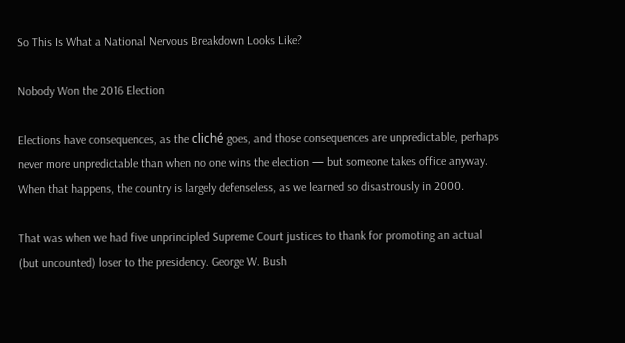So This Is What a National Nervous Breakdown Looks Like?

Nobody Won the 2016 Election

Elections have consequences, as the cliché goes, and those consequences are unpredictable, perhaps never more unpredictable than when no one wins the election — but someone takes office anyway. When that happens, the country is largely defenseless, as we learned so disastrously in 2000.

That was when we had five unprincipled Supreme Court justices to thank for promoting an actual (but uncounted) loser to the presidency. George W. Bush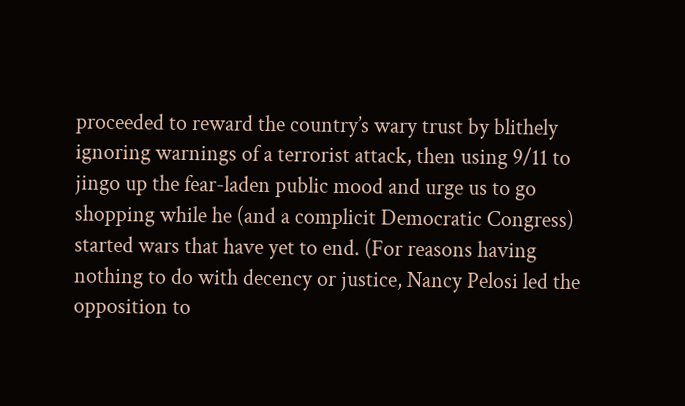proceeded to reward the country’s wary trust by blithely ignoring warnings of a terrorist attack, then using 9/11 to jingo up the fear-laden public mood and urge us to go shopping while he (and a complicit Democratic Congress) started wars that have yet to end. (For reasons having nothing to do with decency or justice, Nancy Pelosi led the opposition to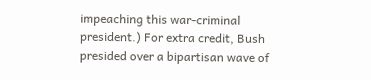impeaching this war-criminal president.) For extra credit, Bush presided over a bipartisan wave of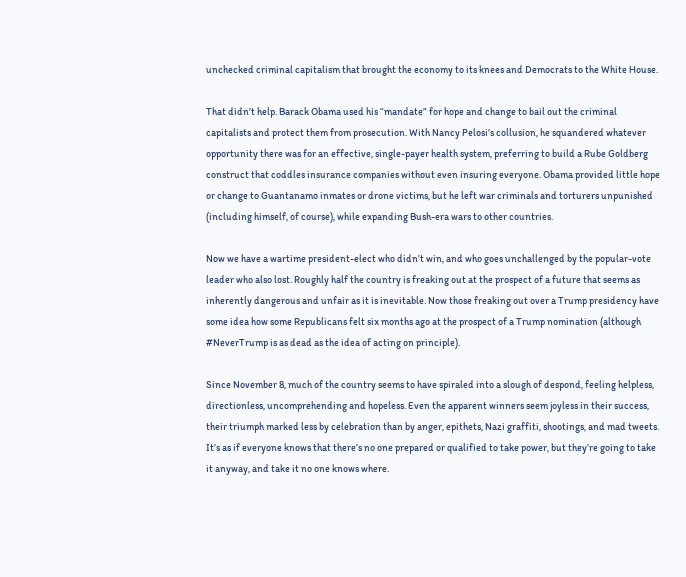unchecked criminal capitalism that brought the economy to its knees and Democrats to the White House.

That didn’t help. Barack Obama used his “mandate” for hope and change to bail out the criminal capitalists and protect them from prosecution. With Nancy Pelosi’s collusion, he squandered whatever opportunity there was for an effective, single-payer health system, preferring to build a Rube Goldberg construct that coddles insurance companies without even insuring everyone. Obama provided little hope or change to Guantanamo inmates or drone victims, but he left war criminals and torturers unpunished (including himself, of course), while expanding Bush-era wars to other countries.

Now we have a wartime president-elect who didn’t win, and who goes unchallenged by the popular-vote leader who also lost. Roughly half the country is freaking out at the prospect of a future that seems as inherently dangerous and unfair as it is inevitable. Now those freaking out over a Trump presidency have some idea how some Republicans felt six months ago at the prospect of a Trump nomination (although #NeverTrump is as dead as the idea of acting on principle).

Since November 8, much of the country seems to have spiraled into a slough of despond, feeling helpless, directionless, uncomprehending and hopeless. Even the apparent winners seem joyless in their success, their triumph marked less by celebration than by anger, epithets, Nazi graffiti, shootings, and mad tweets. It’s as if everyone knows that there’s no one prepared or qualified to take power, but they’re going to take it anyway, and take it no one knows where.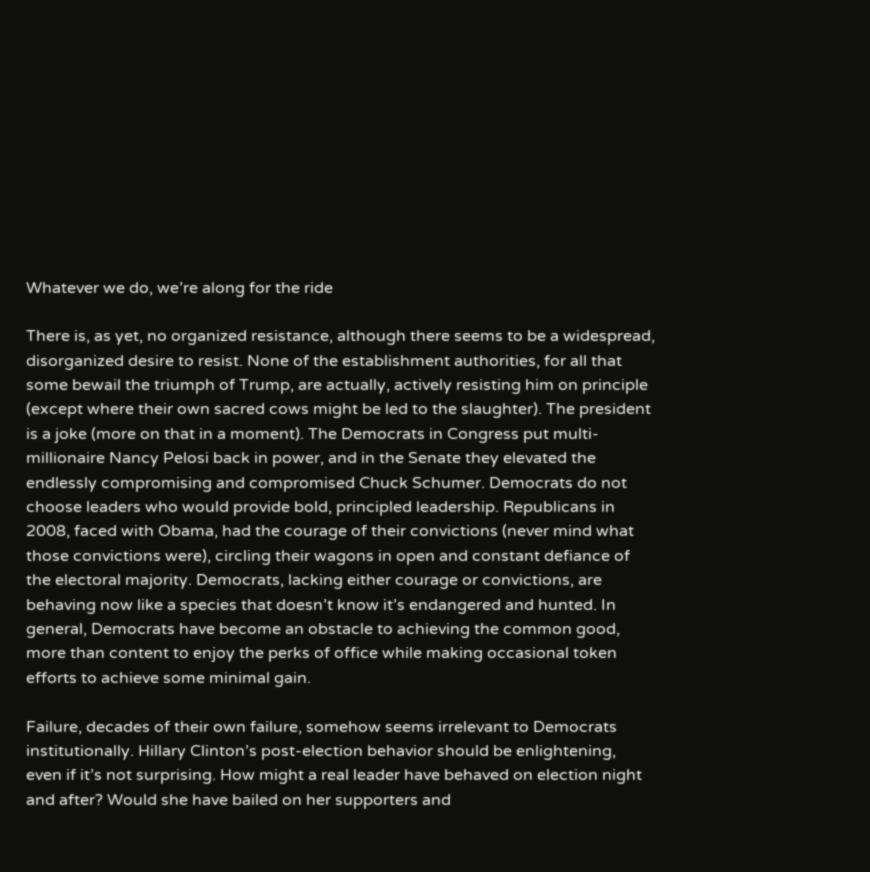Whatever we do, we’re along for the ride

There is, as yet, no organized resistance, although there seems to be a widespread, disorganized desire to resist. None of the establishment authorities, for all that some bewail the triumph of Trump, are actually, actively resisting him on principle (except where their own sacred cows might be led to the slaughter). The president is a joke (more on that in a moment). The Democrats in Congress put multi-millionaire Nancy Pelosi back in power, and in the Senate they elevated the endlessly compromising and compromised Chuck Schumer. Democrats do not choose leaders who would provide bold, principled leadership. Republicans in 2008, faced with Obama, had the courage of their convictions (never mind what those convictions were), circling their wagons in open and constant defiance of the electoral majority. Democrats, lacking either courage or convictions, are behaving now like a species that doesn’t know it’s endangered and hunted. In general, Democrats have become an obstacle to achieving the common good, more than content to enjoy the perks of office while making occasional token efforts to achieve some minimal gain.

Failure, decades of their own failure, somehow seems irrelevant to Democrats institutionally. Hillary Clinton’s post-election behavior should be enlightening, even if it’s not surprising. How might a real leader have behaved on election night and after? Would she have bailed on her supporters and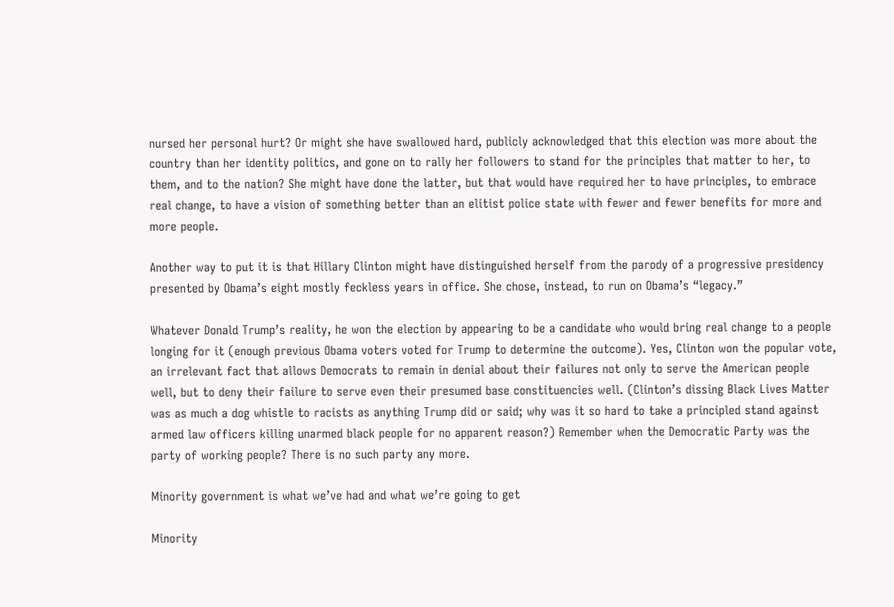nursed her personal hurt? Or might she have swallowed hard, publicly acknowledged that this election was more about the country than her identity politics, and gone on to rally her followers to stand for the principles that matter to her, to them, and to the nation? She might have done the latter, but that would have required her to have principles, to embrace real change, to have a vision of something better than an elitist police state with fewer and fewer benefits for more and more people.

Another way to put it is that Hillary Clinton might have distinguished herself from the parody of a progressive presidency presented by Obama’s eight mostly feckless years in office. She chose, instead, to run on Obama’s “legacy.”

Whatever Donald Trump’s reality, he won the election by appearing to be a candidate who would bring real change to a people longing for it (enough previous Obama voters voted for Trump to determine the outcome). Yes, Clinton won the popular vote, an irrelevant fact that allows Democrats to remain in denial about their failures not only to serve the American people well, but to deny their failure to serve even their presumed base constituencies well. (Clinton’s dissing Black Lives Matter was as much a dog whistle to racists as anything Trump did or said; why was it so hard to take a principled stand against armed law officers killing unarmed black people for no apparent reason?) Remember when the Democratic Party was the party of working people? There is no such party any more.

Minority government is what we’ve had and what we’re going to get

Minority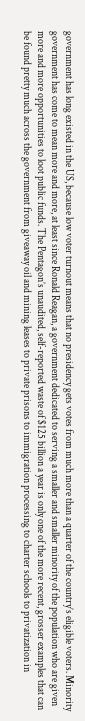government has long existed in the US, because low voter turnout means that no presidency gets votes from much more than a quarter of the country’s eligible voters. Minority government has come to mean more and more, at least since Ronald Reagan, a government dedicated to serving a smaller and smaller minority of the population who are given more and more opportunities to loot public funds. The Pentagon’s unaudited, self-reported waste of $125 billion a year is only one of the more recent, grosser examples that can be found pretty much across the government from giveaway oil and mining leases to private prisons to immigration processing to charter schools to privatization in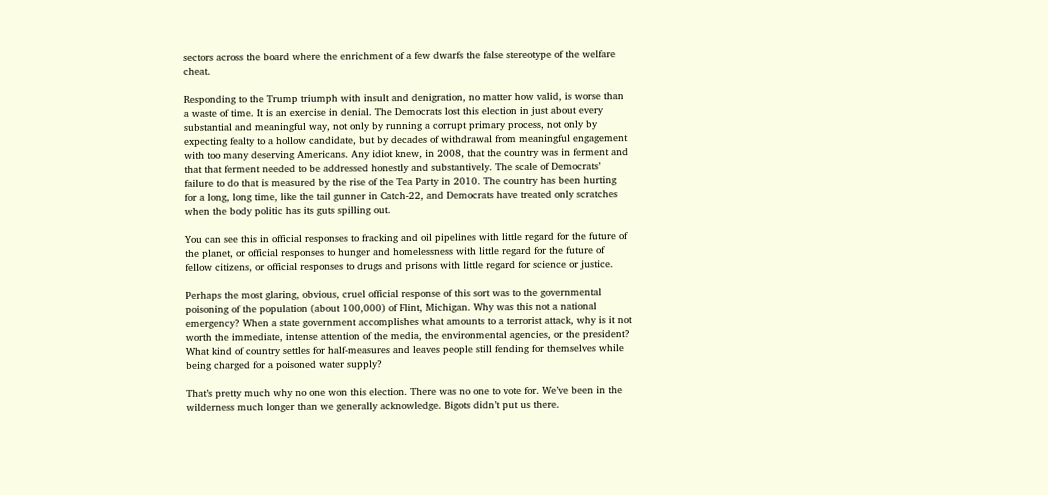sectors across the board where the enrichment of a few dwarfs the false stereotype of the welfare cheat.

Responding to the Trump triumph with insult and denigration, no matter how valid, is worse than a waste of time. It is an exercise in denial. The Democrats lost this election in just about every substantial and meaningful way, not only by running a corrupt primary process, not only by expecting fealty to a hollow candidate, but by decades of withdrawal from meaningful engagement with too many deserving Americans. Any idiot knew, in 2008, that the country was in ferment and that that ferment needed to be addressed honestly and substantively. The scale of Democrats’ failure to do that is measured by the rise of the Tea Party in 2010. The country has been hurting for a long, long time, like the tail gunner in Catch-22, and Democrats have treated only scratches when the body politic has its guts spilling out.

You can see this in official responses to fracking and oil pipelines with little regard for the future of the planet, or official responses to hunger and homelessness with little regard for the future of fellow citizens, or official responses to drugs and prisons with little regard for science or justice.

Perhaps the most glaring, obvious, cruel official response of this sort was to the governmental poisoning of the population (about 100,000) of Flint, Michigan. Why was this not a national emergency? When a state government accomplishes what amounts to a terrorist attack, why is it not worth the immediate, intense attention of the media, the environmental agencies, or the president? What kind of country settles for half-measures and leaves people still fending for themselves while being charged for a poisoned water supply?

That’s pretty much why no one won this election. There was no one to vote for. We’ve been in the wilderness much longer than we generally acknowledge. Bigots didn’t put us there.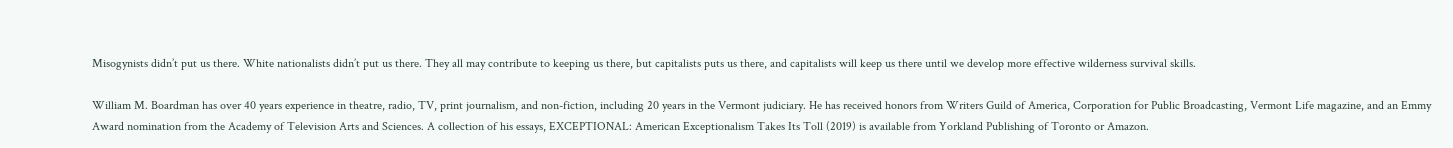Misogynists didn’t put us there. White nationalists didn’t put us there. They all may contribute to keeping us there, but capitalists puts us there, and capitalists will keep us there until we develop more effective wilderness survival skills.

William M. Boardman has over 40 years experience in theatre, radio, TV, print journalism, and non-fiction, including 20 years in the Vermont judiciary. He has received honors from Writers Guild of America, Corporation for Public Broadcasting, Vermont Life magazine, and an Emmy Award nomination from the Academy of Television Arts and Sciences. A collection of his essays, EXCEPTIONAL: American Exceptionalism Takes Its Toll (2019) is available from Yorkland Publishing of Toronto or Amazon.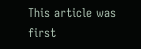This article was first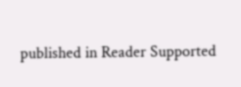published in Reader Supported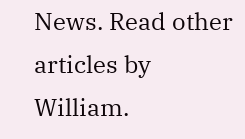News. Read other articles by William.